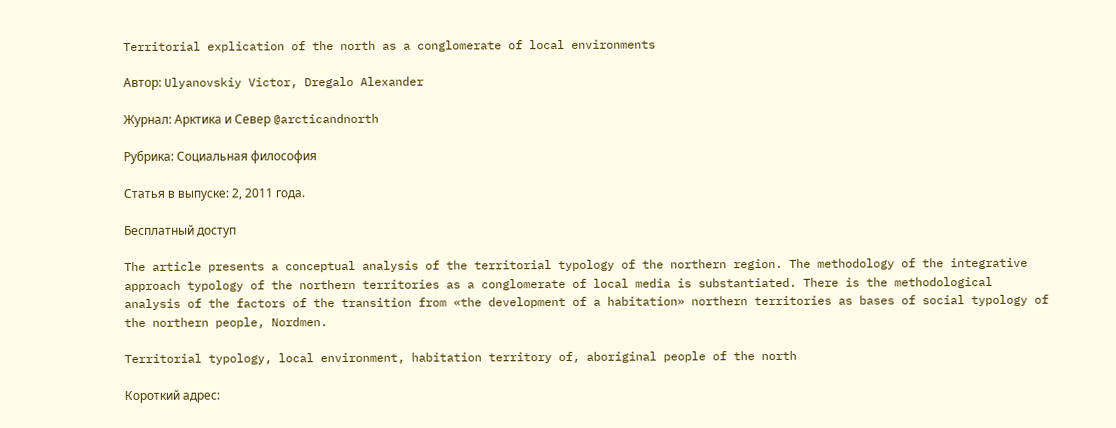Territorial explication of the north as a conglomerate of local environments

Автор: Ulyanovskiy Victor, Dregalo Alexander

Журнал: Арктика и Север @arcticandnorth

Рубрика: Социальная философия

Статья в выпуске: 2, 2011 года.

Бесплатный доступ

The article presents a conceptual analysis of the territorial typology of the northern region. The methodology of the integrative approach typology of the northern territories as a conglomerate of local media is substantiated. There is the methodological analysis of the factors of the transition from «the development of a habitation» northern territories as bases of social typology of the northern people, Nordmen.

Territorial typology, local environment, habitation territory of, aboriginal people of the north

Короткий адрес: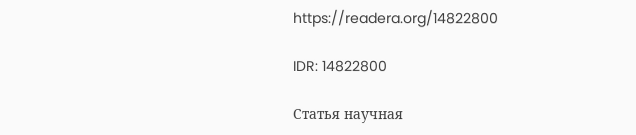https://readera.org/14822800

IDR: 14822800

Статья научная